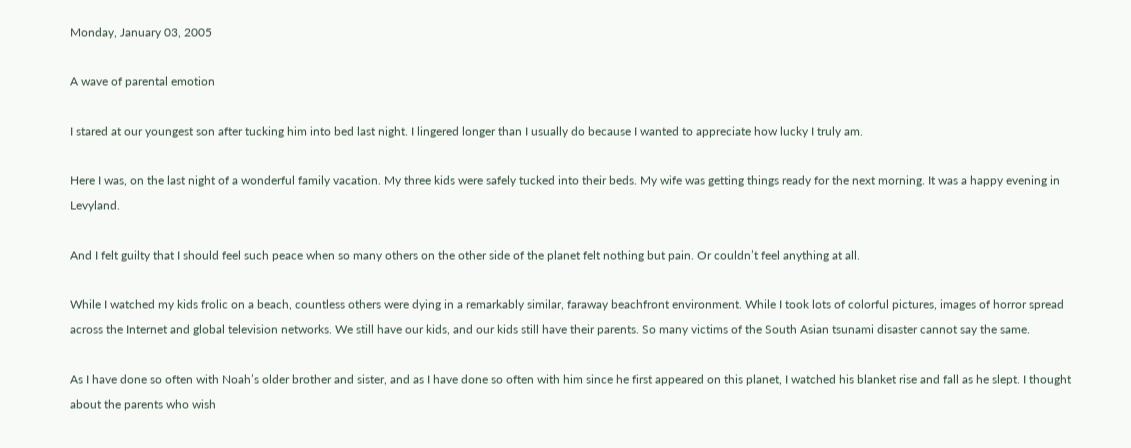Monday, January 03, 2005

A wave of parental emotion

I stared at our youngest son after tucking him into bed last night. I lingered longer than I usually do because I wanted to appreciate how lucky I truly am.

Here I was, on the last night of a wonderful family vacation. My three kids were safely tucked into their beds. My wife was getting things ready for the next morning. It was a happy evening in Levyland.

And I felt guilty that I should feel such peace when so many others on the other side of the planet felt nothing but pain. Or couldn’t feel anything at all.

While I watched my kids frolic on a beach, countless others were dying in a remarkably similar, faraway beachfront environment. While I took lots of colorful pictures, images of horror spread across the Internet and global television networks. We still have our kids, and our kids still have their parents. So many victims of the South Asian tsunami disaster cannot say the same.

As I have done so often with Noah’s older brother and sister, and as I have done so often with him since he first appeared on this planet, I watched his blanket rise and fall as he slept. I thought about the parents who wish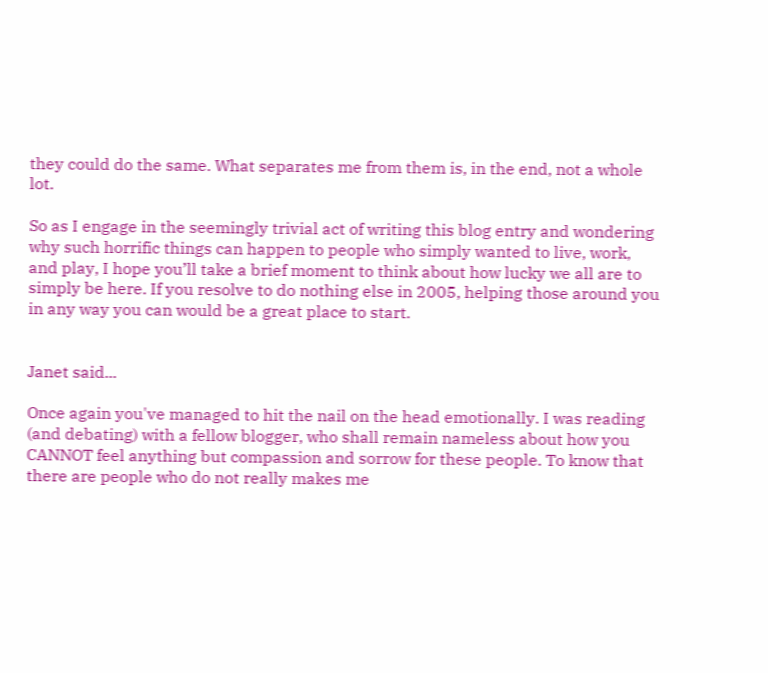they could do the same. What separates me from them is, in the end, not a whole lot.

So as I engage in the seemingly trivial act of writing this blog entry and wondering why such horrific things can happen to people who simply wanted to live, work, and play, I hope you’ll take a brief moment to think about how lucky we all are to simply be here. If you resolve to do nothing else in 2005, helping those around you in any way you can would be a great place to start.


Janet said...

Once again you've managed to hit the nail on the head emotionally. I was reading (and debating) with a fellow blogger, who shall remain nameless about how you CANNOT feel anything but compassion and sorrow for these people. To know that there are people who do not really makes me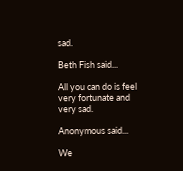sad.

Beth Fish said...

All you can do is feel very fortunate and very sad.

Anonymous said...

We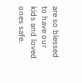are so blessed to have our kids and loved ones safe.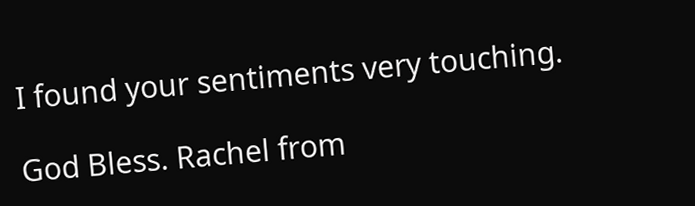I found your sentiments very touching.

God Bless. Rachel from